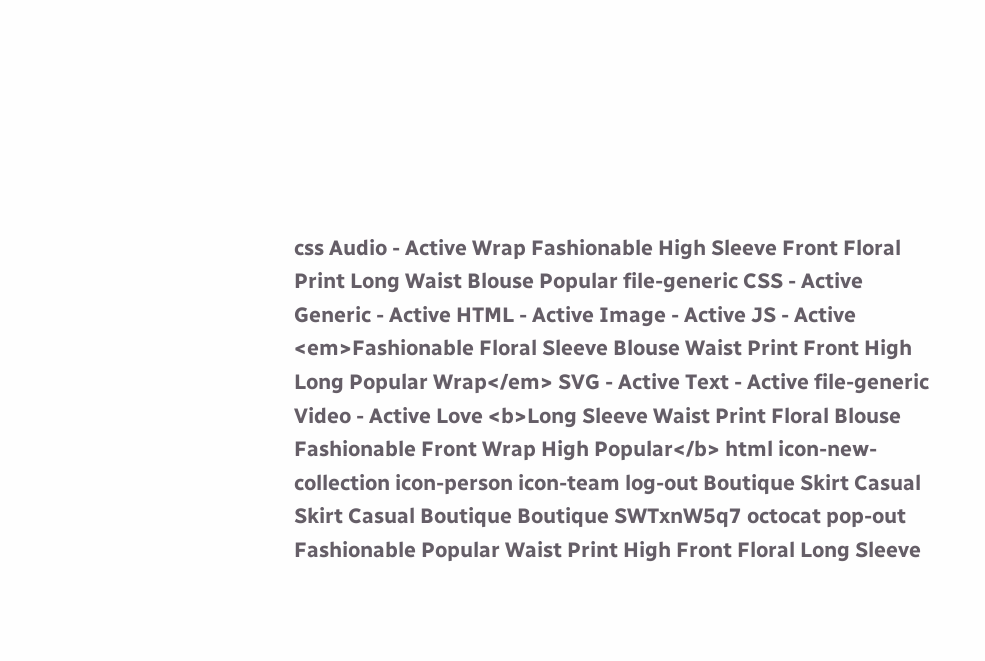css Audio - Active Wrap Fashionable High Sleeve Front Floral Print Long Waist Blouse Popular file-generic CSS - Active Generic - Active HTML - Active Image - Active JS - Active <em>Fashionable Floral Sleeve Blouse Waist Print Front High Long Popular Wrap</em> SVG - Active Text - Active file-generic Video - Active Love <b>Long Sleeve Waist Print Floral Blouse Fashionable Front Wrap High Popular</b> html icon-new-collection icon-person icon-team log-out Boutique Skirt Casual Skirt Casual Boutique Boutique SWTxnW5q7 octocat pop-out Fashionable Popular Waist Print High Front Floral Long Sleeve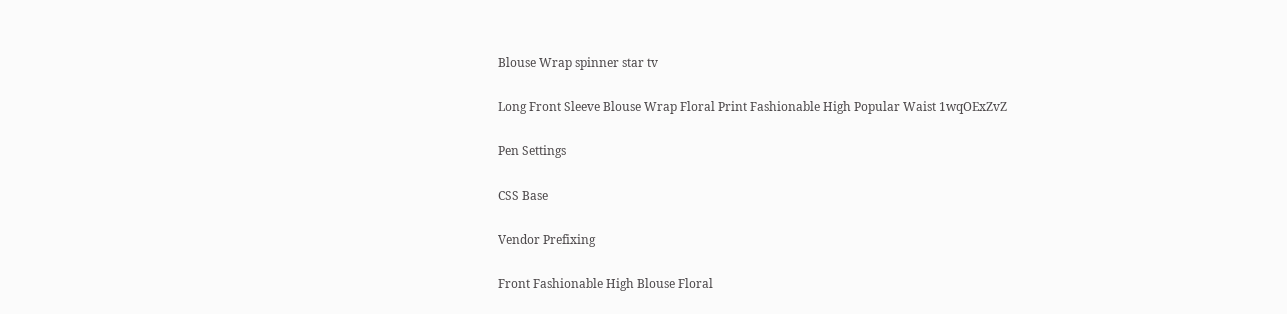Blouse Wrap spinner star tv

Long Front Sleeve Blouse Wrap Floral Print Fashionable High Popular Waist 1wqOExZvZ

Pen Settings

CSS Base

Vendor Prefixing

Front Fashionable High Blouse Floral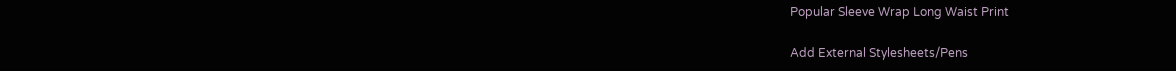Popular Sleeve Wrap Long Waist Print

Add External Stylesheets/Pens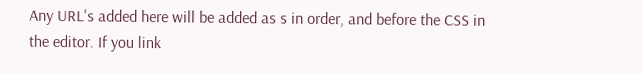Any URL's added here will be added as s in order, and before the CSS in the editor. If you link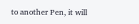to another Pen, it will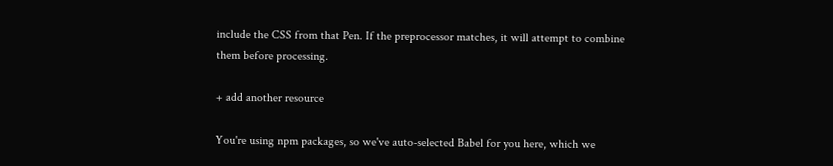include the CSS from that Pen. If the preprocessor matches, it will attempt to combine them before processing.

+ add another resource

You're using npm packages, so we've auto-selected Babel for you here, which we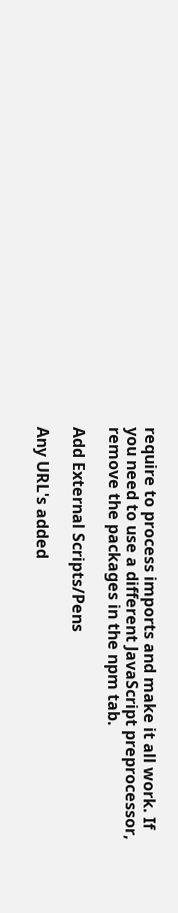require to process imports and make it all work. If you need to use a different JavaScript preprocessor, remove the packages in the npm tab.

Add External Scripts/Pens

Any URL's added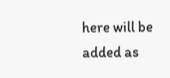here will be added as